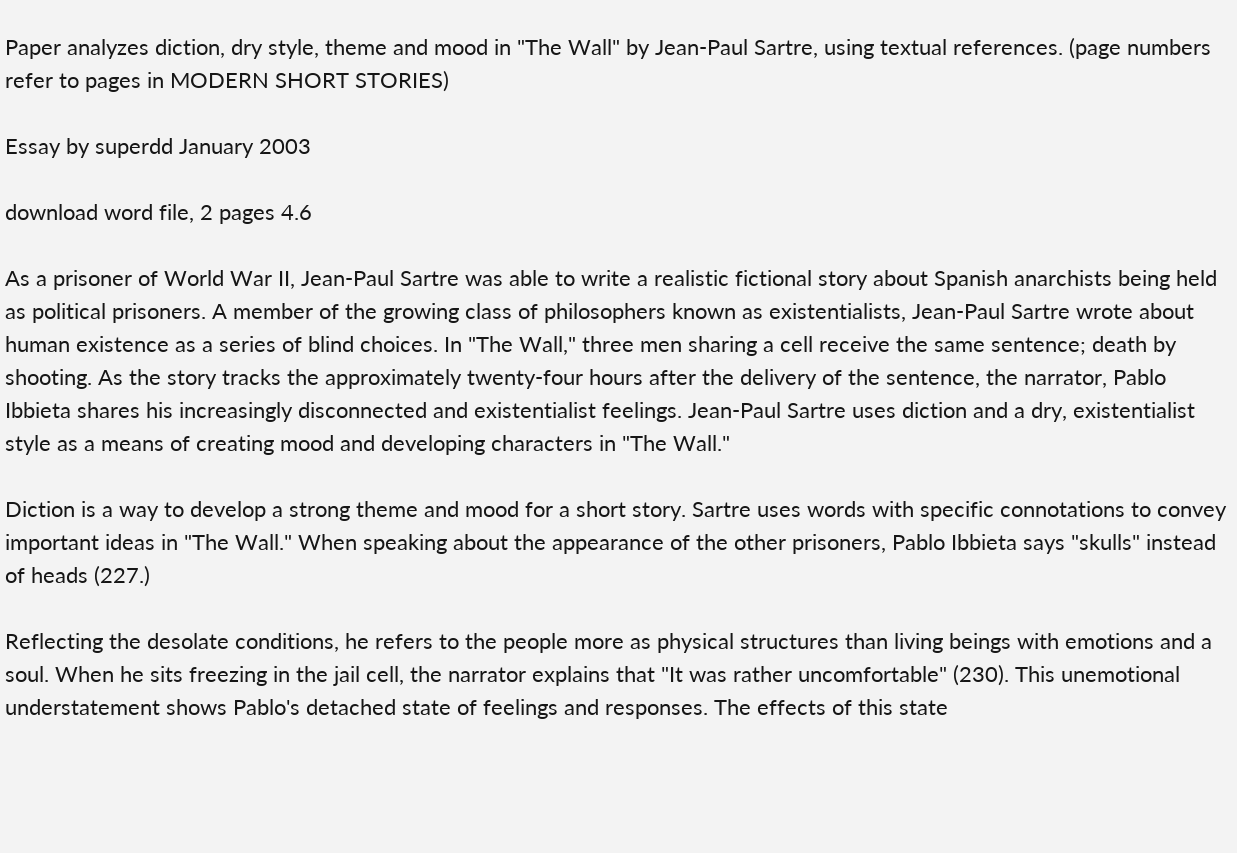Paper analyzes diction, dry style, theme and mood in "The Wall" by Jean-Paul Sartre, using textual references. (page numbers refer to pages in MODERN SHORT STORIES)

Essay by superdd January 2003

download word file, 2 pages 4.6

As a prisoner of World War II, Jean-Paul Sartre was able to write a realistic fictional story about Spanish anarchists being held as political prisoners. A member of the growing class of philosophers known as existentialists, Jean-Paul Sartre wrote about human existence as a series of blind choices. In "The Wall," three men sharing a cell receive the same sentence; death by shooting. As the story tracks the approximately twenty-four hours after the delivery of the sentence, the narrator, Pablo Ibbieta shares his increasingly disconnected and existentialist feelings. Jean-Paul Sartre uses diction and a dry, existentialist style as a means of creating mood and developing characters in "The Wall."

Diction is a way to develop a strong theme and mood for a short story. Sartre uses words with specific connotations to convey important ideas in "The Wall." When speaking about the appearance of the other prisoners, Pablo Ibbieta says "skulls" instead of heads (227.)

Reflecting the desolate conditions, he refers to the people more as physical structures than living beings with emotions and a soul. When he sits freezing in the jail cell, the narrator explains that "It was rather uncomfortable" (230). This unemotional understatement shows Pablo's detached state of feelings and responses. The effects of this state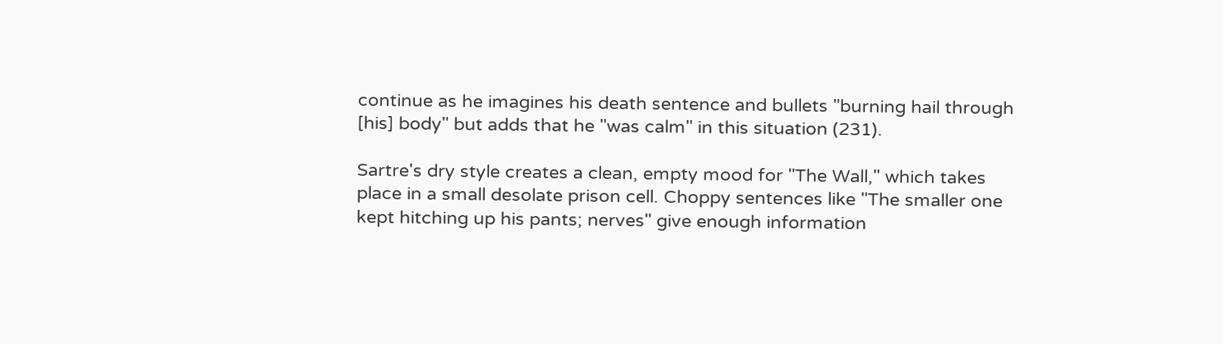continue as he imagines his death sentence and bullets "burning hail through [his] body" but adds that he "was calm" in this situation (231).

Sartre's dry style creates a clean, empty mood for "The Wall," which takes place in a small desolate prison cell. Choppy sentences like "The smaller one kept hitching up his pants; nerves" give enough information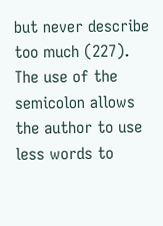but never describe too much (227). The use of the semicolon allows the author to use less words to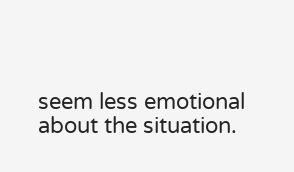seem less emotional about the situation.